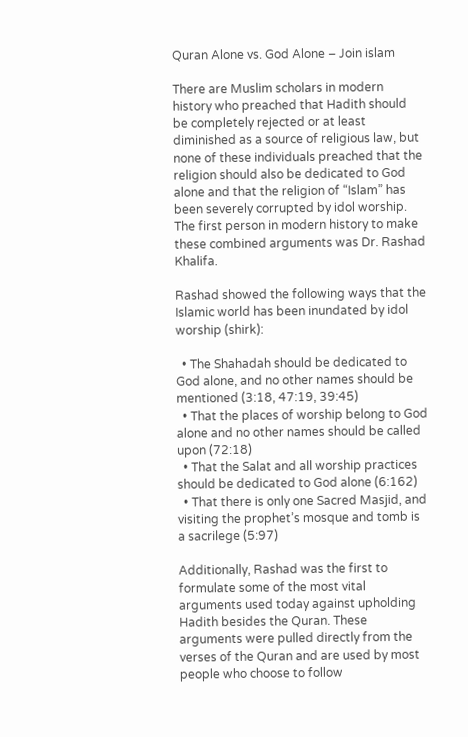Quran Alone vs. God Alone – Join islam

There are Muslim scholars in modern history who preached that Hadith should be completely rejected or at least diminished as a source of religious law, but none of these individuals preached that the religion should also be dedicated to God alone and that the religion of “Islam” has been severely corrupted by idol worship. The first person in modern history to make these combined arguments was Dr. Rashad Khalifa.

Rashad showed the following ways that the Islamic world has been inundated by idol worship (shirk):

  • The Shahadah should be dedicated to God alone, and no other names should be mentioned (3:18, 47:19, 39:45)
  • That the places of worship belong to God alone and no other names should be called upon (72:18)
  • That the Salat and all worship practices should be dedicated to God alone (6:162)
  • That there is only one Sacred Masjid, and visiting the prophet’s mosque and tomb is a sacrilege (5:97)

Additionally, Rashad was the first to formulate some of the most vital arguments used today against upholding Hadith besides the Quran. These arguments were pulled directly from the verses of the Quran and are used by most people who choose to follow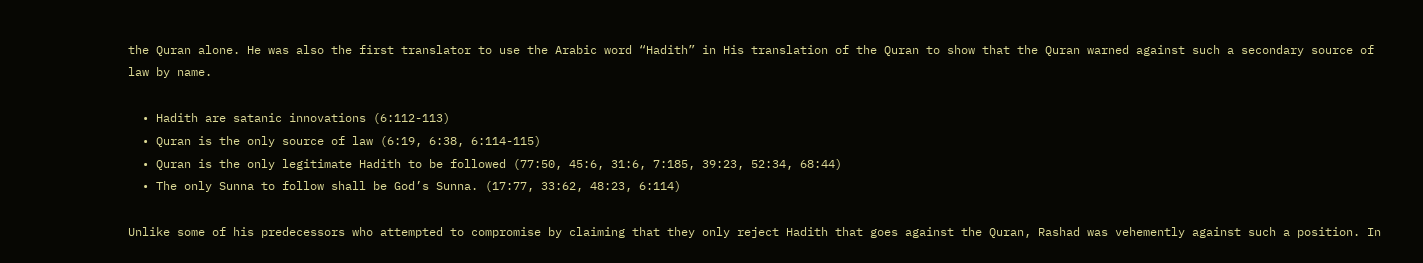the Quran alone. He was also the first translator to use the Arabic word “Hadith” in His translation of the Quran to show that the Quran warned against such a secondary source of law by name.

  • Hadith are satanic innovations (6:112-113)
  • Quran is the only source of law (6:19, 6:38, 6:114-115)
  • Quran is the only legitimate Hadith to be followed (77:50, 45:6, 31:6, 7:185, 39:23, 52:34, 68:44)
  • The only Sunna to follow shall be God’s Sunna. (17:77, 33:62, 48:23, 6:114)

Unlike some of his predecessors who attempted to compromise by claiming that they only reject Hadith that goes against the Quran, Rashad was vehemently against such a position. In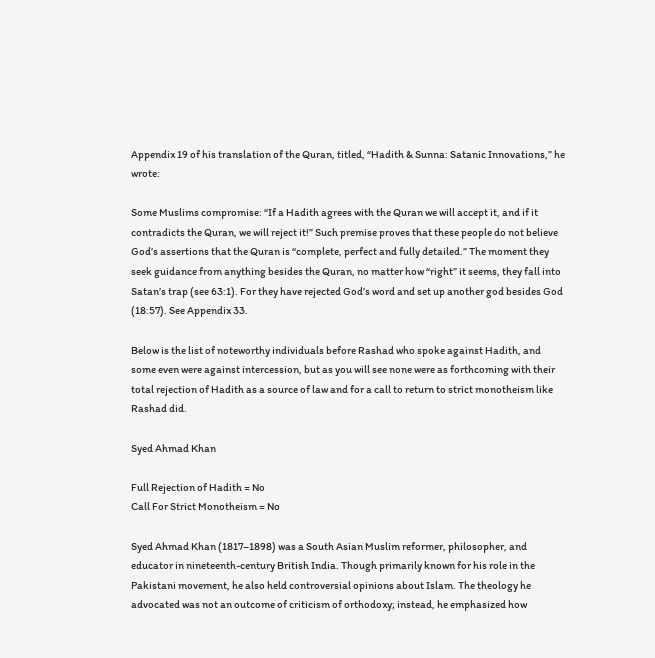Appendix 19 of his translation of the Quran, titled, “Hadith & Sunna: Satanic Innovations,” he wrote:

Some Muslims compromise: “If a Hadith agrees with the Quran we will accept it, and if it contradicts the Quran, we will reject it!” Such premise proves that these people do not believe God’s assertions that the Quran is “complete, perfect and fully detailed.” The moment they seek guidance from anything besides the Quran, no matter how “right” it seems, they fall into Satan’s trap (see 63:1). For they have rejected God’s word and set up another god besides God (18:57). See Appendix 33.

Below is the list of noteworthy individuals before Rashad who spoke against Hadith, and some even were against intercession, but as you will see none were as forthcoming with their total rejection of Hadith as a source of law and for a call to return to strict monotheism like Rashad did.

Syed Ahmad Khan

Full Rejection of Hadith = No
Call For Strict Monotheism = No

Syed Ahmad Khan (1817–1898) was a South Asian Muslim reformer, philosopher, and educator in nineteenth-century British India. Though primarily known for his role in the Pakistani movement, he also held controversial opinions about Islam. The theology he advocated was not an outcome of criticism of orthodoxy; instead, he emphasized how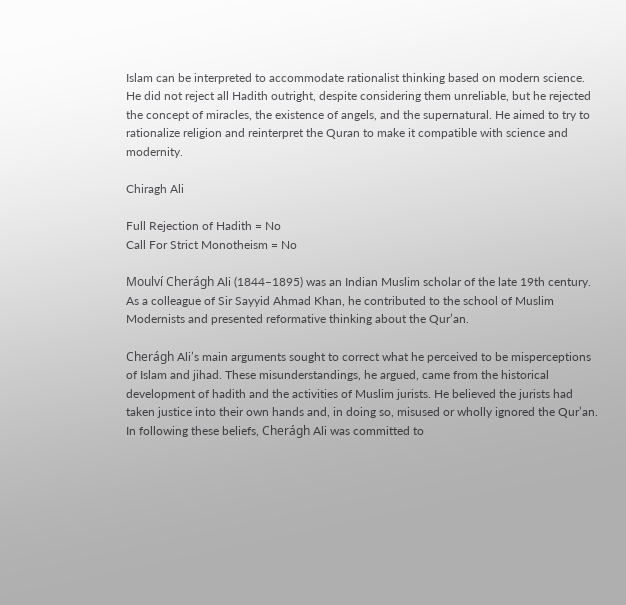Islam can be interpreted to accommodate rationalist thinking based on modern science. He did not reject all Hadith outright, despite considering them unreliable, but he rejected the concept of miracles, the existence of angels, and the supernatural. He aimed to try to rationalize religion and reinterpret the Quran to make it compatible with science and modernity.

Chiragh Ali

Full Rejection of Hadith = No
Call For Strict Monotheism = No

Moulví Cherágh Ali (1844–1895) was an Indian Muslim scholar of the late 19th century. As a colleague of Sir Sayyid Ahmad Khan, he contributed to the school of Muslim Modernists and presented reformative thinking about the Qur’an.

Cherágh Ali’s main arguments sought to correct what he perceived to be misperceptions of Islam and jihad. These misunderstandings, he argued, came from the historical development of hadith and the activities of Muslim jurists. He believed the jurists had taken justice into their own hands and, in doing so, misused or wholly ignored the Qur’an. In following these beliefs, Cherágh Ali was committed to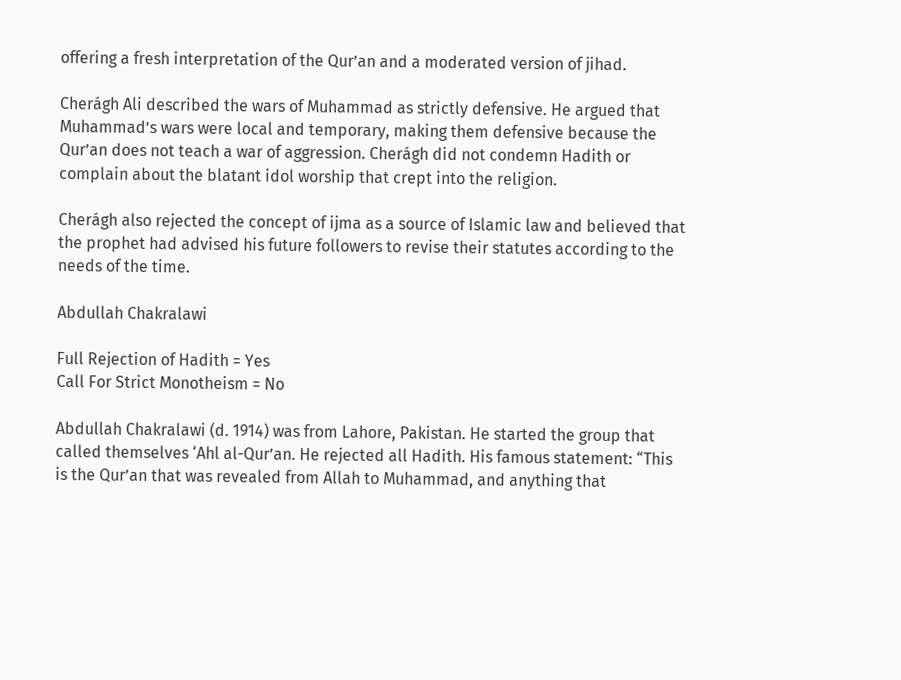offering a fresh interpretation of the Qur’an and a moderated version of jihad.

Cherágh Ali described the wars of Muhammad as strictly defensive. He argued that Muhammad’s wars were local and temporary, making them defensive because the Qur’an does not teach a war of aggression. Cherágh did not condemn Hadith or complain about the blatant idol worship that crept into the religion.

Cherágh also rejected the concept of ijma as a source of Islamic law and believed that the prophet had advised his future followers to revise their statutes according to the needs of the time.

Abdullah Chakralawi

Full Rejection of Hadith = Yes
Call For Strict Monotheism = No

Abdullah Chakralawi (d. 1914) was from Lahore, Pakistan. He started the group that called themselves ‘Ahl al-Qur’an. He rejected all Hadith. His famous statement: “This is the Qur’an that was revealed from Allah to Muhammad, and anything that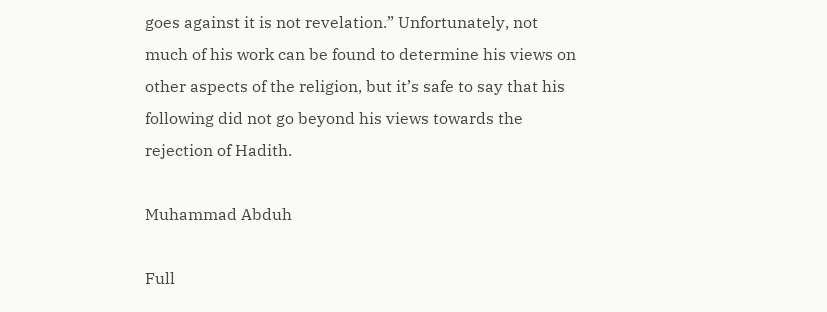goes against it is not revelation.” Unfortunately, not much of his work can be found to determine his views on other aspects of the religion, but it’s safe to say that his following did not go beyond his views towards the rejection of Hadith.

Muhammad Abduh

Full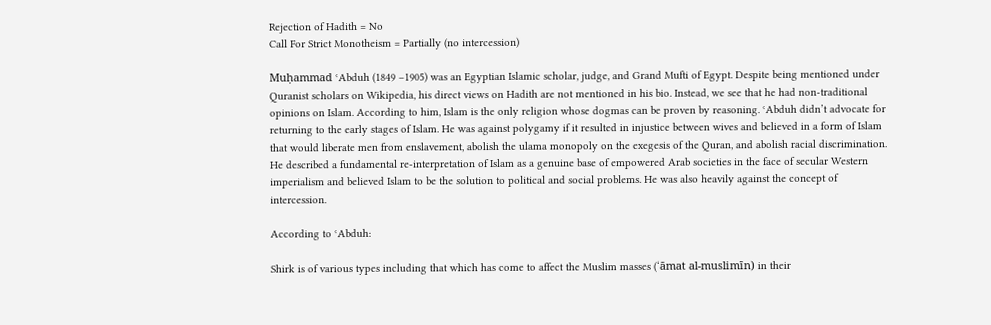Rejection of Hadith = No
Call For Strict Monotheism = Partially (no intercession)

Muḥammad ʿAbduh (1849 –1905) was an Egyptian Islamic scholar, judge, and Grand Mufti of Egypt. Despite being mentioned under Quranist scholars on Wikipedia, his direct views on Hadith are not mentioned in his bio. Instead, we see that he had non-traditional opinions on Islam. According to him, Islam is the only religion whose dogmas can be proven by reasoning. ʿAbduh didn’t advocate for returning to the early stages of Islam. He was against polygamy if it resulted in injustice between wives and believed in a form of Islam that would liberate men from enslavement, abolish the ulama monopoly on the exegesis of the Quran, and abolish racial discrimination. He described a fundamental re-interpretation of Islam as a genuine base of empowered Arab societies in the face of secular Western imperialism and believed Islam to be the solution to political and social problems. He was also heavily against the concept of intercession.

According to ʿAbduh:

Shirk is of various types including that which has come to affect the Muslim masses (‘āmat al-muslimīn) in their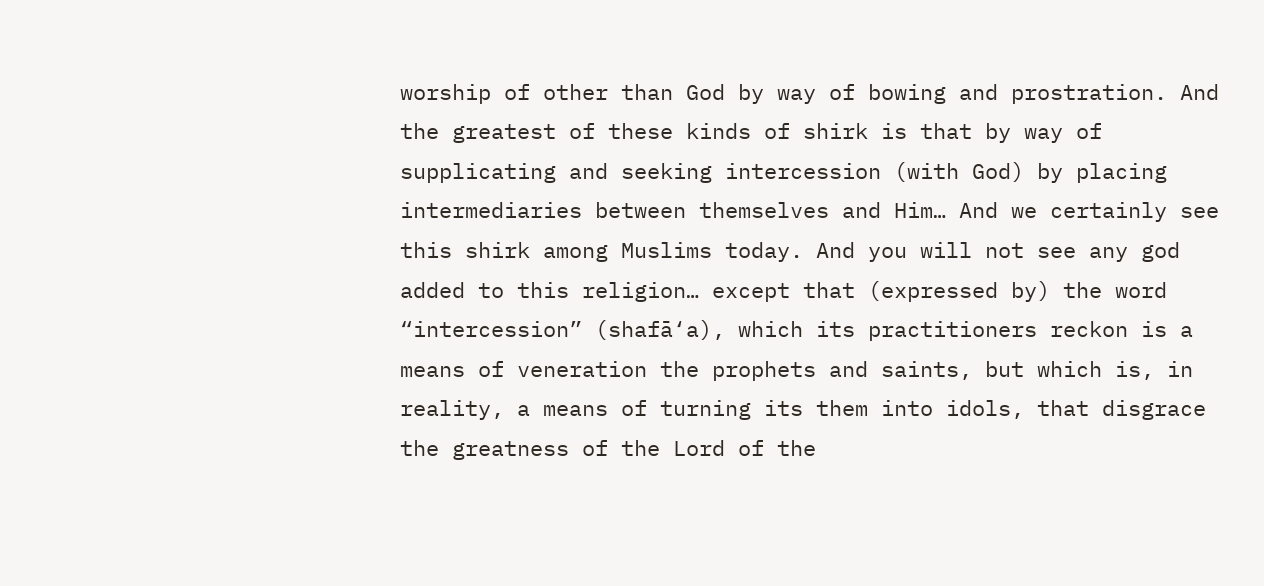worship of other than God by way of bowing and prostration. And the greatest of these kinds of shirk is that by way of supplicating and seeking intercession (with God) by placing intermediaries between themselves and Him… And we certainly see this shirk among Muslims today. And you will not see any god added to this religion… except that (expressed by) the word “intercession” (shafā‘a), which its practitioners reckon is a means of veneration the prophets and saints, but which is, in reality, a means of turning its them into idols, that disgrace the greatness of the Lord of the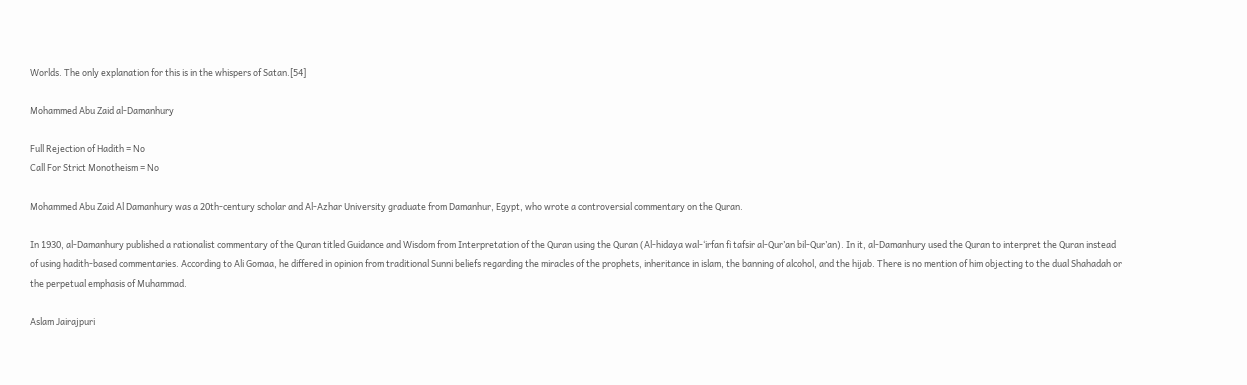Worlds. The only explanation for this is in the whispers of Satan.[54]

Mohammed Abu Zaid al-Damanhury

Full Rejection of Hadith = No
Call For Strict Monotheism = No

Mohammed Abu Zaid Al Damanhury was a 20th-century scholar and Al-Azhar University graduate from Damanhur, Egypt, who wrote a controversial commentary on the Quran.

In 1930, al-Damanhury published a rationalist commentary of the Quran titled Guidance and Wisdom from Interpretation of the Quran using the Quran (Al-hidaya wal-‘irfan fi tafsir al-Qur’an bil-Qur’an). In it, al-Damanhury used the Quran to interpret the Quran instead of using hadith-based commentaries. According to Ali Gomaa, he differed in opinion from traditional Sunni beliefs regarding the miracles of the prophets, inheritance in islam, the banning of alcohol, and the hijab. There is no mention of him objecting to the dual Shahadah or the perpetual emphasis of Muhammad.

Aslam Jairajpuri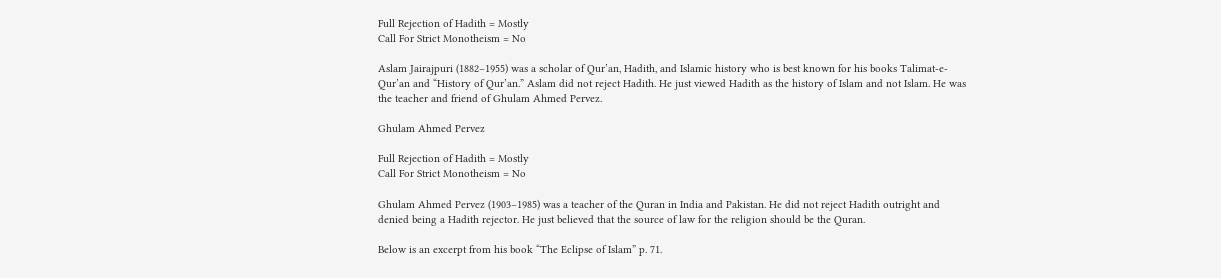Full Rejection of Hadith = Mostly
Call For Strict Monotheism = No

Aslam Jairajpuri (1882–1955) was a scholar of Qur’an, Hadith, and Islamic history who is best known for his books Talimat-e-Qur’an and “History of Qur’an.” Aslam did not reject Hadith. He just viewed Hadith as the history of Islam and not Islam. He was the teacher and friend of Ghulam Ahmed Pervez.

Ghulam Ahmed Pervez

Full Rejection of Hadith = Mostly
Call For Strict Monotheism = No

Ghulam Ahmed Pervez (1903–1985) was a teacher of the Quran in India and Pakistan. He did not reject Hadith outright and denied being a Hadith rejector. He just believed that the source of law for the religion should be the Quran.

Below is an excerpt from his book “The Eclipse of Islam” p. 71.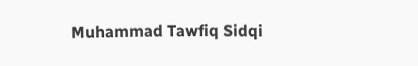Muhammad Tawfiq Sidqi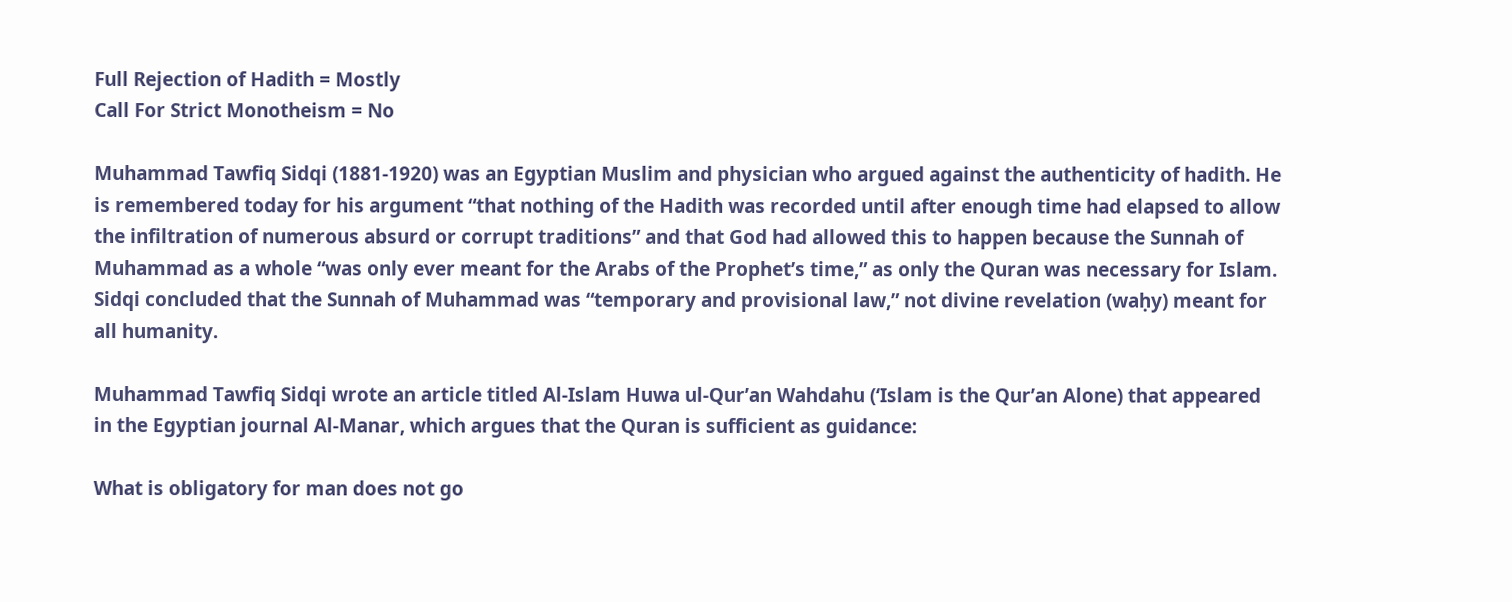Full Rejection of Hadith = Mostly
Call For Strict Monotheism = No

Muhammad Tawfiq Sidqi (1881-1920) was an Egyptian Muslim and physician who argued against the authenticity of hadith. He is remembered today for his argument “that nothing of the Hadith was recorded until after enough time had elapsed to allow the infiltration of numerous absurd or corrupt traditions” and that God had allowed this to happen because the Sunnah of Muhammad as a whole “was only ever meant for the Arabs of the Prophet’s time,” as only the Quran was necessary for Islam. Sidqi concluded that the Sunnah of Muhammad was “temporary and provisional law,” not divine revelation (waḥy) meant for all humanity.

Muhammad Tawfiq Sidqi wrote an article titled Al-Islam Huwa ul-Qur’an Wahdahu (‘Islam is the Qur’an Alone) that appeared in the Egyptian journal Al-Manar, which argues that the Quran is sufficient as guidance:

What is obligatory for man does not go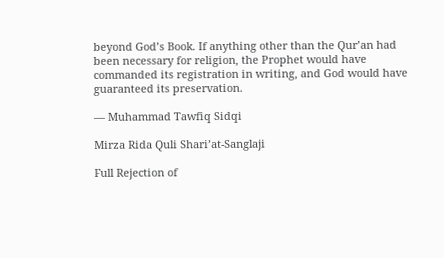beyond God’s Book. If anything other than the Qur’an had been necessary for religion, the Prophet would have commanded its registration in writing, and God would have guaranteed its preservation.

— Muhammad Tawfiq Sidqi

Mirza Rida Quli Shari’at-Sanglaji

Full Rejection of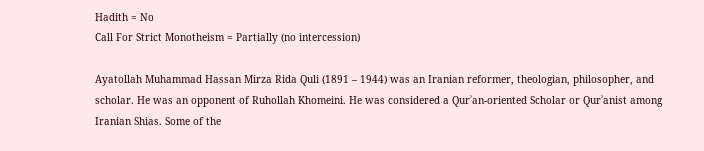Hadith = No
Call For Strict Monotheism = Partially (no intercession)

Ayatollah Muhammad Hassan Mirza Rida Quli (1891 – 1944) was an Iranian reformer, theologian, philosopher, and scholar. He was an opponent of Ruhollah Khomeini. He was considered a Qurʾan-oriented Scholar or Qurʾanist among Iranian Shias. Some of the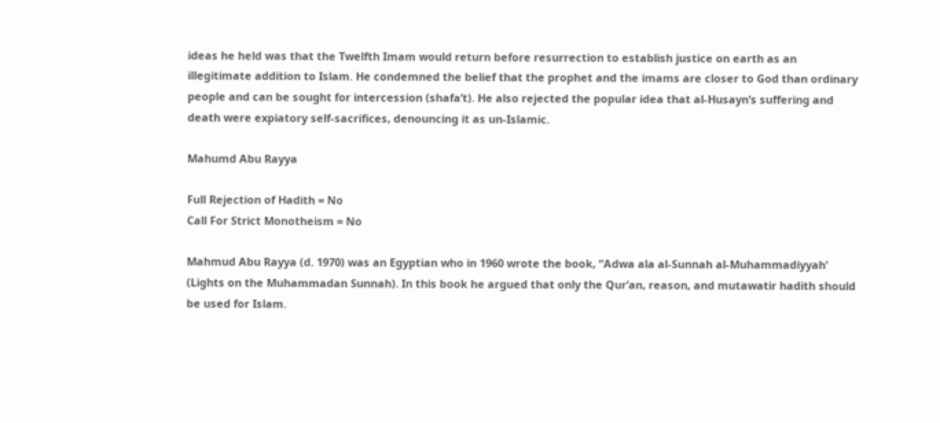ideas he held was that the Twelfth Imam would return before resurrection to establish justice on earth as an illegitimate addition to Islam. He condemned the belief that the prophet and the imams are closer to God than ordinary people and can be sought for intercession (shafa’t). He also rejected the popular idea that al-Husayn’s suffering and death were expiatory self-sacrifices, denouncing it as un-Islamic.

Mahumd Abu Rayya

Full Rejection of Hadith = No
Call For Strict Monotheism = No

Mahmud Abu Rayya (d. 1970) was an Egyptian who in 1960 wrote the book, “Adwa ala al-Sunnah al-Muhammadiyyah’ (Lights on the Muhammadan Sunnah). In this book he argued that only the Qur’an, reason, and mutawatir hadith should be used for Islam.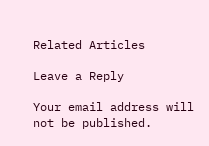Related Articles

Leave a Reply

Your email address will not be published.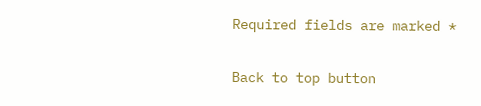Required fields are marked *

Back to top button